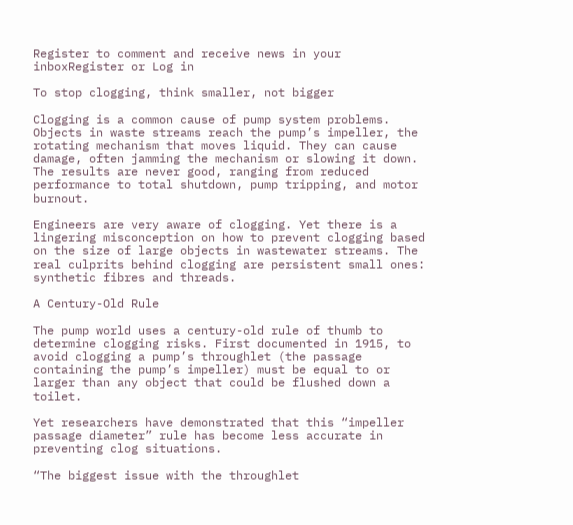Register to comment and receive news in your inboxRegister or Log in

To stop clogging, think smaller, not bigger

Clogging is a common cause of pump system problems. Objects in waste streams reach the pump’s impeller, the rotating mechanism that moves liquid. They can cause damage, often jamming the mechanism or slowing it down. The results are never good, ranging from reduced performance to total shutdown, pump tripping, and motor burnout.

Engineers are very aware of clogging. Yet there is a lingering misconception on how to prevent clogging based on the size of large objects in wastewater streams. The real culprits behind clogging are persistent small ones: synthetic fibres and threads.

A Century-Old Rule

The pump world uses a century-old rule of thumb to determine clogging risks. First documented in 1915, to avoid clogging a pump’s throughlet (the passage containing the pump’s impeller) must be equal to or larger than any object that could be flushed down a toilet.

Yet researchers have demonstrated that this “impeller passage diameter” rule has become less accurate in preventing clog situations.

“The biggest issue with the throughlet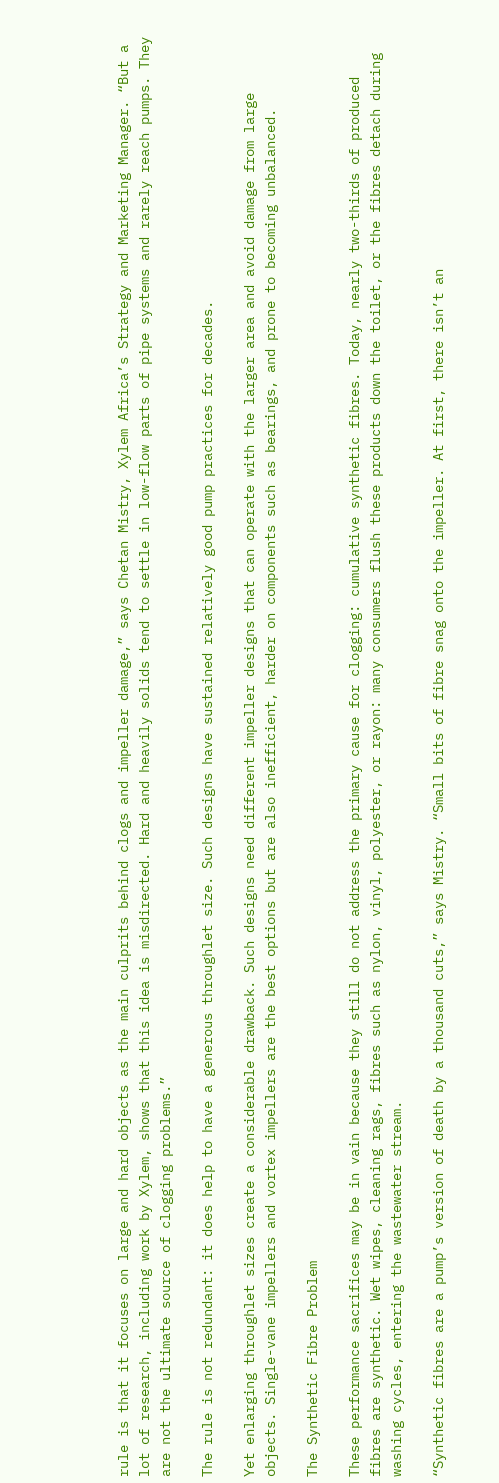rule is that it focuses on large and hard objects as the main culprits behind clogs and impeller damage,” says Chetan Mistry, Xylem Africa’s Strategy and Marketing Manager. “But a lot of research, including work by Xylem, shows that this idea is misdirected. Hard and heavily solids tend to settle in low-flow parts of pipe systems and rarely reach pumps. They are not the ultimate source of clogging problems.”

The rule is not redundant: it does help to have a generous throughlet size. Such designs have sustained relatively good pump practices for decades.

Yet enlarging throughlet sizes create a considerable drawback. Such designs need different impeller designs that can operate with the larger area and avoid damage from large objects. Single-vane impellers and vortex impellers are the best options but are also inefficient, harder on components such as bearings, and prone to becoming unbalanced.

The Synthetic Fibre Problem

These performance sacrifices may be in vain because they still do not address the primary cause for clogging: cumulative synthetic fibres. Today, nearly two-thirds of produced fibres are synthetic. Wet wipes, cleaning rags, fibres such as nylon, vinyl, polyester, or rayon: many consumers flush these products down the toilet, or the fibres detach during washing cycles, entering the wastewater stream.

“Synthetic fibres are a pump’s version of death by a thousand cuts,” says Mistry. “Small bits of fibre snag onto the impeller. At first, there isn’t an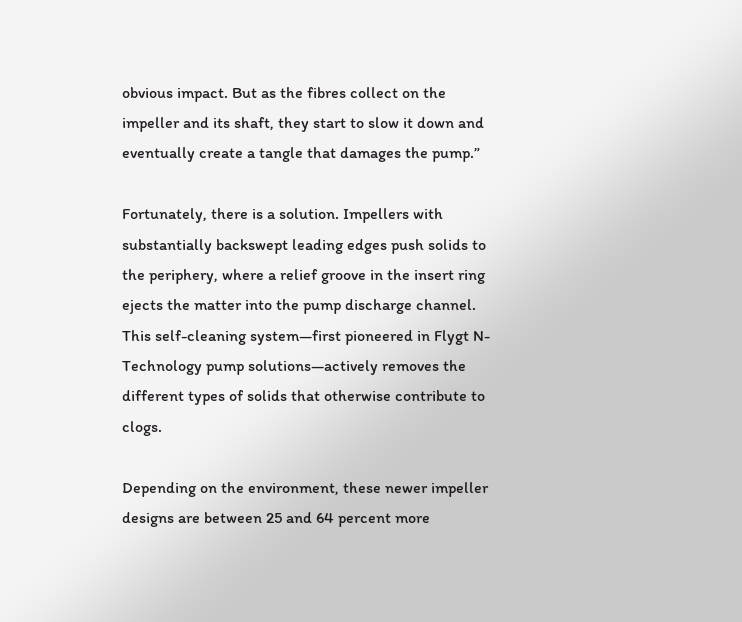obvious impact. But as the fibres collect on the impeller and its shaft, they start to slow it down and eventually create a tangle that damages the pump.”

Fortunately, there is a solution. Impellers with substantially backswept leading edges push solids to the periphery, where a relief groove in the insert ring ejects the matter into the pump discharge channel. This self-cleaning system—first pioneered in Flygt N-Technology pump solutions—actively removes the different types of solids that otherwise contribute to clogs.

Depending on the environment, these newer impeller designs are between 25 and 64 percent more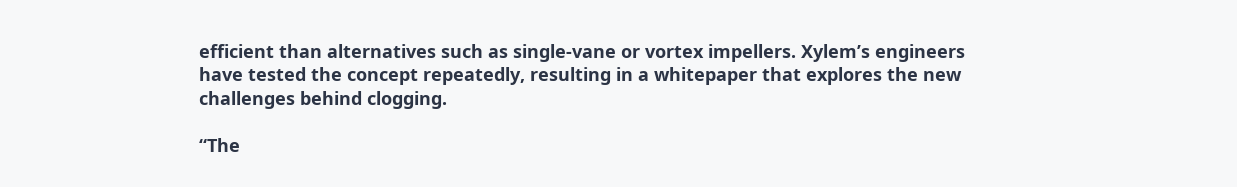efficient than alternatives such as single-vane or vortex impellers. Xylem’s engineers have tested the concept repeatedly, resulting in a whitepaper that explores the new challenges behind clogging.

“The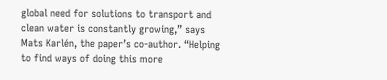global need for solutions to transport and clean water is constantly growing,” says Mats Karlén, the paper’s co-author. “Helping to find ways of doing this more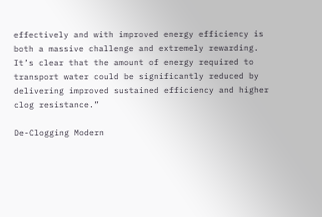effectively and with improved energy efficiency is both a massive challenge and extremely rewarding. It’s clear that the amount of energy required to transport water could be significantly reduced by delivering improved sustained efficiency and higher clog resistance.”

De-Clogging Modern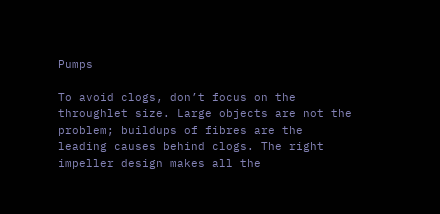Pumps

To avoid clogs, don’t focus on the throughlet size. Large objects are not the problem; buildups of fibres are the leading causes behind clogs. The right impeller design makes all the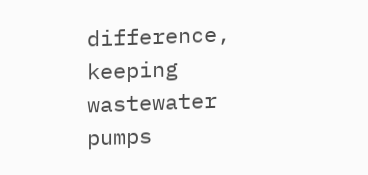difference, keeping wastewater pumps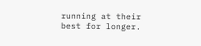running at their best for longer.